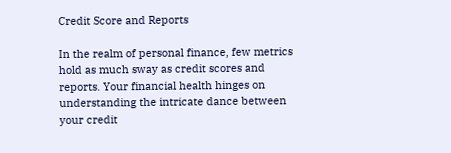Credit Score and Reports

In the realm of personal finance, few metrics hold as much sway as credit scores and reports. Your financial health hinges on understanding the intricate dance between your credit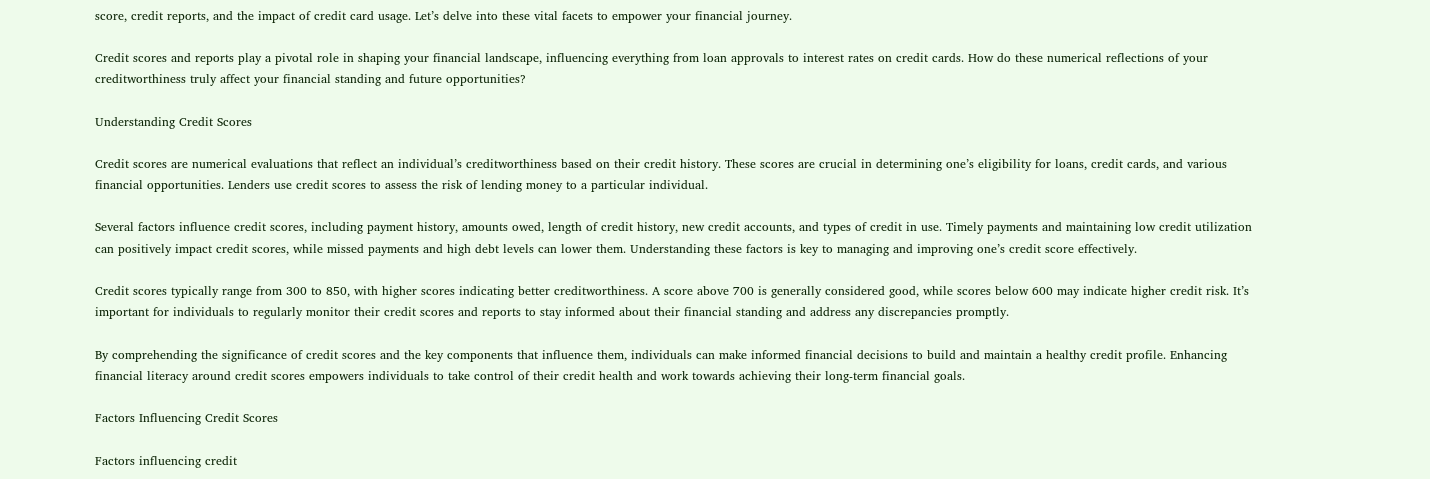score, credit reports, and the impact of credit card usage. Let’s delve into these vital facets to empower your financial journey.

Credit scores and reports play a pivotal role in shaping your financial landscape, influencing everything from loan approvals to interest rates on credit cards. How do these numerical reflections of your creditworthiness truly affect your financial standing and future opportunities?

Understanding Credit Scores

Credit scores are numerical evaluations that reflect an individual’s creditworthiness based on their credit history. These scores are crucial in determining one’s eligibility for loans, credit cards, and various financial opportunities. Lenders use credit scores to assess the risk of lending money to a particular individual.

Several factors influence credit scores, including payment history, amounts owed, length of credit history, new credit accounts, and types of credit in use. Timely payments and maintaining low credit utilization can positively impact credit scores, while missed payments and high debt levels can lower them. Understanding these factors is key to managing and improving one’s credit score effectively.

Credit scores typically range from 300 to 850, with higher scores indicating better creditworthiness. A score above 700 is generally considered good, while scores below 600 may indicate higher credit risk. It’s important for individuals to regularly monitor their credit scores and reports to stay informed about their financial standing and address any discrepancies promptly.

By comprehending the significance of credit scores and the key components that influence them, individuals can make informed financial decisions to build and maintain a healthy credit profile. Enhancing financial literacy around credit scores empowers individuals to take control of their credit health and work towards achieving their long-term financial goals.

Factors Influencing Credit Scores

Factors influencing credit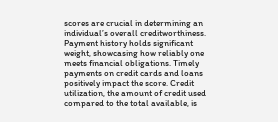scores are crucial in determining an individual’s overall creditworthiness. Payment history holds significant weight, showcasing how reliably one meets financial obligations. Timely payments on credit cards and loans positively impact the score. Credit utilization, the amount of credit used compared to the total available, is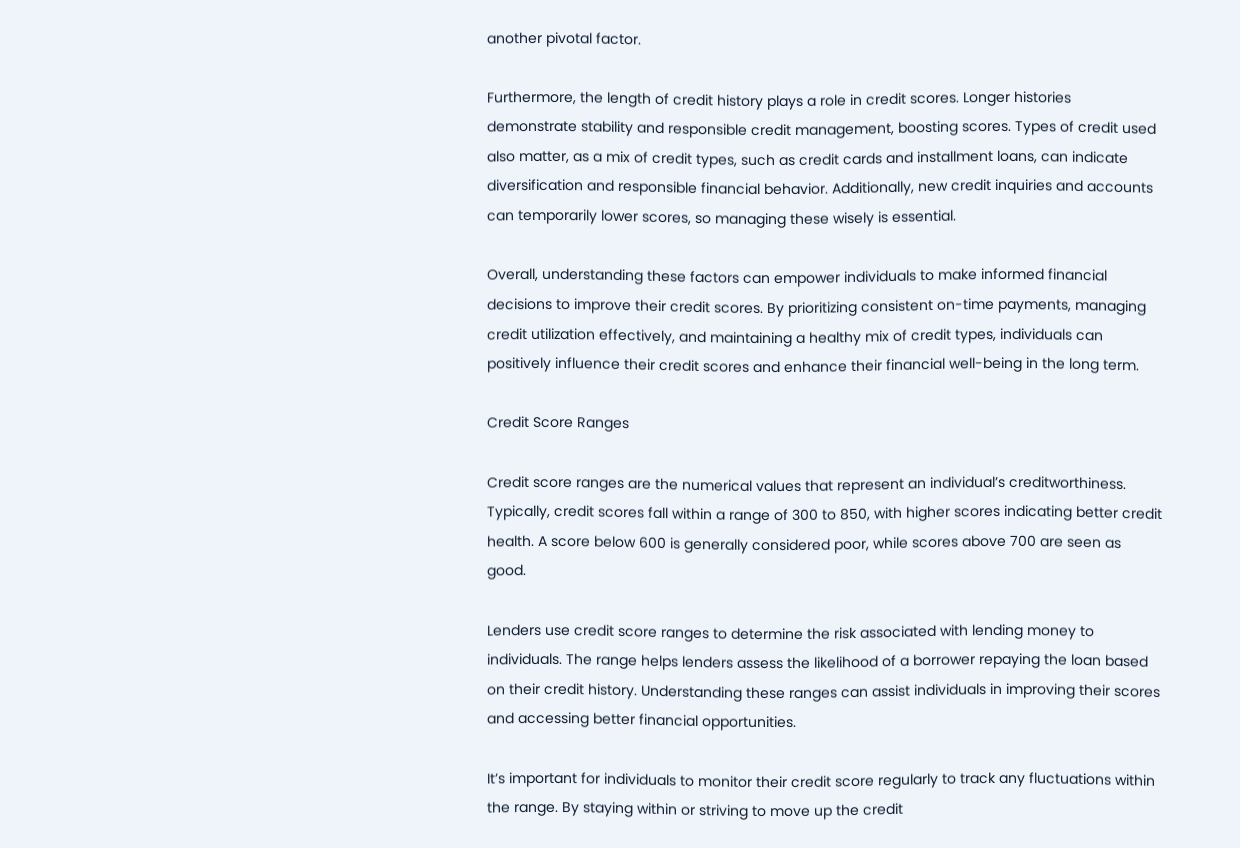another pivotal factor.

Furthermore, the length of credit history plays a role in credit scores. Longer histories demonstrate stability and responsible credit management, boosting scores. Types of credit used also matter, as a mix of credit types, such as credit cards and installment loans, can indicate diversification and responsible financial behavior. Additionally, new credit inquiries and accounts can temporarily lower scores, so managing these wisely is essential.

Overall, understanding these factors can empower individuals to make informed financial decisions to improve their credit scores. By prioritizing consistent on-time payments, managing credit utilization effectively, and maintaining a healthy mix of credit types, individuals can positively influence their credit scores and enhance their financial well-being in the long term.

Credit Score Ranges

Credit score ranges are the numerical values that represent an individual’s creditworthiness. Typically, credit scores fall within a range of 300 to 850, with higher scores indicating better credit health. A score below 600 is generally considered poor, while scores above 700 are seen as good.

Lenders use credit score ranges to determine the risk associated with lending money to individuals. The range helps lenders assess the likelihood of a borrower repaying the loan based on their credit history. Understanding these ranges can assist individuals in improving their scores and accessing better financial opportunities.

It’s important for individuals to monitor their credit score regularly to track any fluctuations within the range. By staying within or striving to move up the credit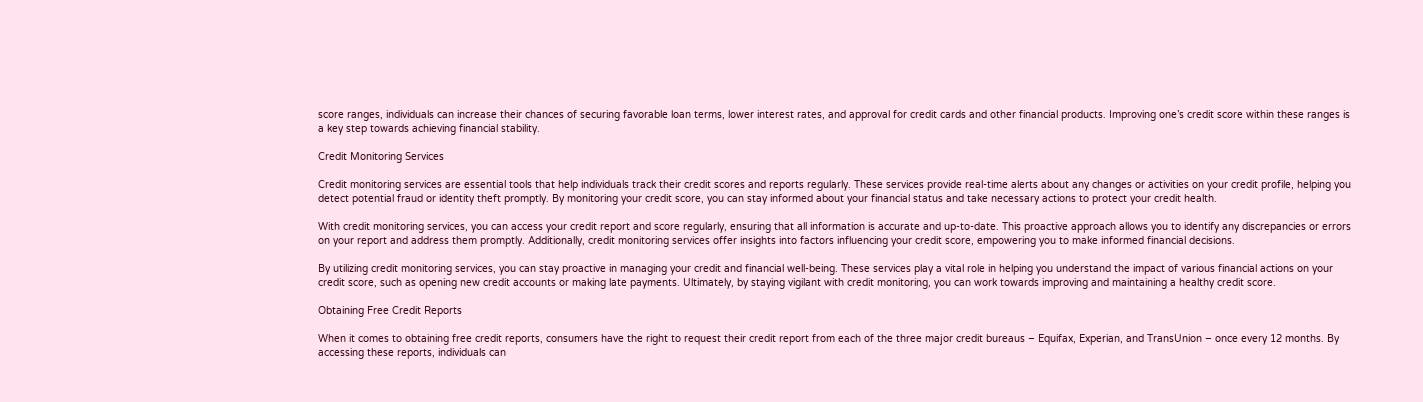score ranges, individuals can increase their chances of securing favorable loan terms, lower interest rates, and approval for credit cards and other financial products. Improving one’s credit score within these ranges is a key step towards achieving financial stability.

Credit Monitoring Services

Credit monitoring services are essential tools that help individuals track their credit scores and reports regularly. These services provide real-time alerts about any changes or activities on your credit profile, helping you detect potential fraud or identity theft promptly. By monitoring your credit score, you can stay informed about your financial status and take necessary actions to protect your credit health.

With credit monitoring services, you can access your credit report and score regularly, ensuring that all information is accurate and up-to-date. This proactive approach allows you to identify any discrepancies or errors on your report and address them promptly. Additionally, credit monitoring services offer insights into factors influencing your credit score, empowering you to make informed financial decisions.

By utilizing credit monitoring services, you can stay proactive in managing your credit and financial well-being. These services play a vital role in helping you understand the impact of various financial actions on your credit score, such as opening new credit accounts or making late payments. Ultimately, by staying vigilant with credit monitoring, you can work towards improving and maintaining a healthy credit score.

Obtaining Free Credit Reports

When it comes to obtaining free credit reports, consumers have the right to request their credit report from each of the three major credit bureaus – Equifax, Experian, and TransUnion – once every 12 months. By accessing these reports, individuals can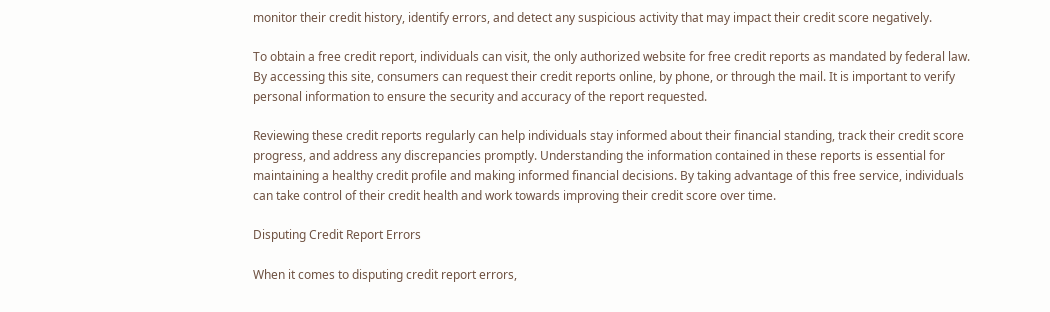monitor their credit history, identify errors, and detect any suspicious activity that may impact their credit score negatively.

To obtain a free credit report, individuals can visit, the only authorized website for free credit reports as mandated by federal law. By accessing this site, consumers can request their credit reports online, by phone, or through the mail. It is important to verify personal information to ensure the security and accuracy of the report requested.

Reviewing these credit reports regularly can help individuals stay informed about their financial standing, track their credit score progress, and address any discrepancies promptly. Understanding the information contained in these reports is essential for maintaining a healthy credit profile and making informed financial decisions. By taking advantage of this free service, individuals can take control of their credit health and work towards improving their credit score over time.

Disputing Credit Report Errors

When it comes to disputing credit report errors,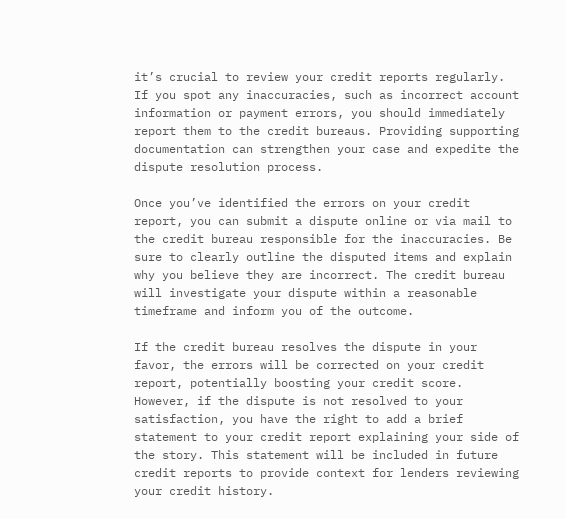it’s crucial to review your credit reports regularly. If you spot any inaccuracies, such as incorrect account information or payment errors, you should immediately report them to the credit bureaus. Providing supporting documentation can strengthen your case and expedite the dispute resolution process.

Once you’ve identified the errors on your credit report, you can submit a dispute online or via mail to the credit bureau responsible for the inaccuracies. Be sure to clearly outline the disputed items and explain why you believe they are incorrect. The credit bureau will investigate your dispute within a reasonable timeframe and inform you of the outcome.

If the credit bureau resolves the dispute in your favor, the errors will be corrected on your credit report, potentially boosting your credit score. However, if the dispute is not resolved to your satisfaction, you have the right to add a brief statement to your credit report explaining your side of the story. This statement will be included in future credit reports to provide context for lenders reviewing your credit history.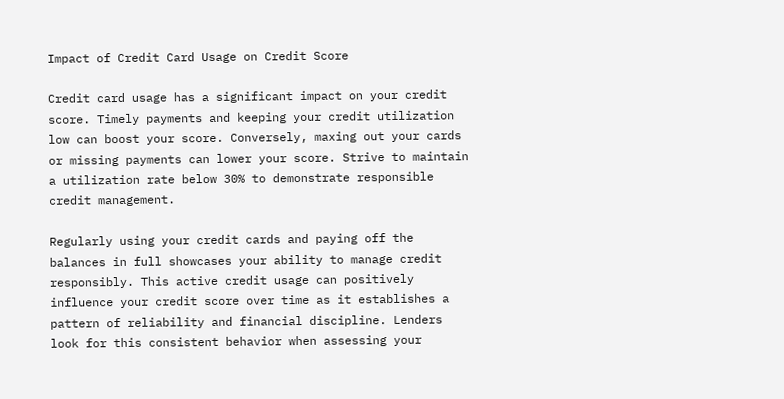Impact of Credit Card Usage on Credit Score

Credit card usage has a significant impact on your credit score. Timely payments and keeping your credit utilization low can boost your score. Conversely, maxing out your cards or missing payments can lower your score. Strive to maintain a utilization rate below 30% to demonstrate responsible credit management.

Regularly using your credit cards and paying off the balances in full showcases your ability to manage credit responsibly. This active credit usage can positively influence your credit score over time as it establishes a pattern of reliability and financial discipline. Lenders look for this consistent behavior when assessing your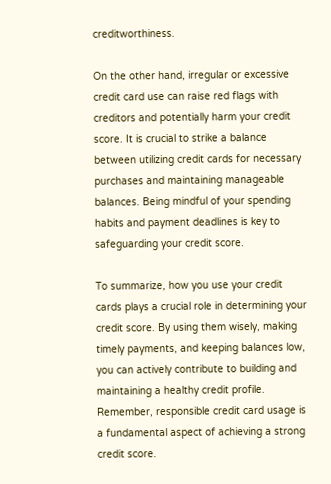creditworthiness.

On the other hand, irregular or excessive credit card use can raise red flags with creditors and potentially harm your credit score. It is crucial to strike a balance between utilizing credit cards for necessary purchases and maintaining manageable balances. Being mindful of your spending habits and payment deadlines is key to safeguarding your credit score.

To summarize, how you use your credit cards plays a crucial role in determining your credit score. By using them wisely, making timely payments, and keeping balances low, you can actively contribute to building and maintaining a healthy credit profile. Remember, responsible credit card usage is a fundamental aspect of achieving a strong credit score.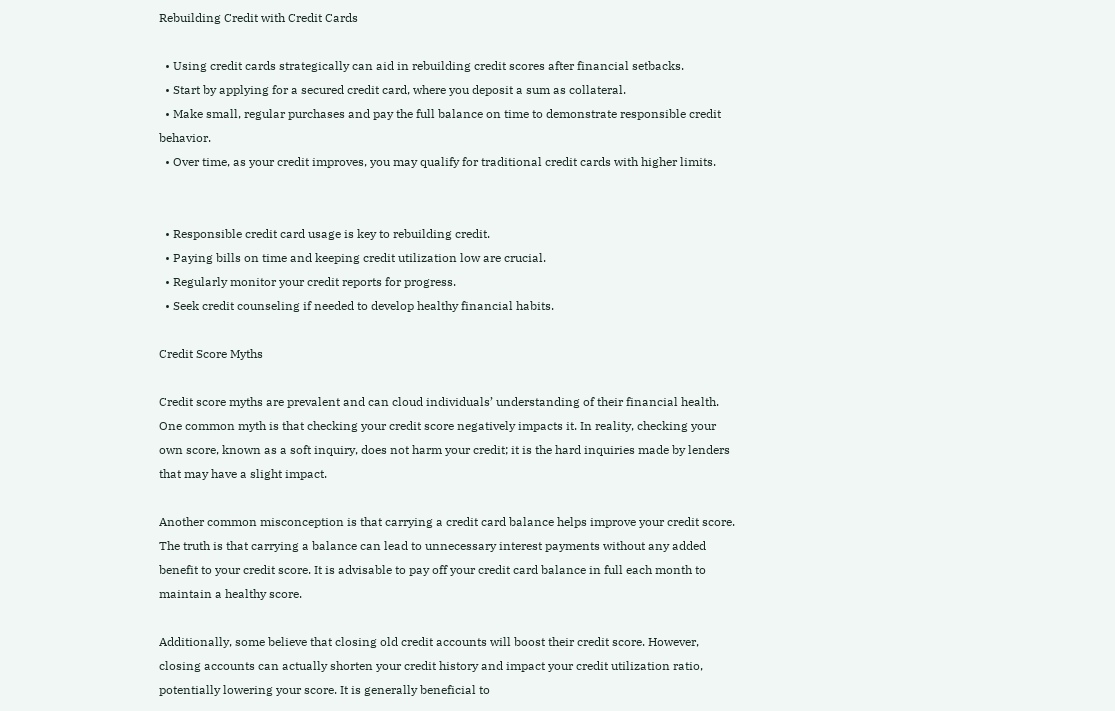Rebuilding Credit with Credit Cards

  • Using credit cards strategically can aid in rebuilding credit scores after financial setbacks.
  • Start by applying for a secured credit card, where you deposit a sum as collateral.
  • Make small, regular purchases and pay the full balance on time to demonstrate responsible credit behavior.
  • Over time, as your credit improves, you may qualify for traditional credit cards with higher limits.


  • Responsible credit card usage is key to rebuilding credit.
  • Paying bills on time and keeping credit utilization low are crucial.
  • Regularly monitor your credit reports for progress.
  • Seek credit counseling if needed to develop healthy financial habits.

Credit Score Myths

Credit score myths are prevalent and can cloud individuals’ understanding of their financial health. One common myth is that checking your credit score negatively impacts it. In reality, checking your own score, known as a soft inquiry, does not harm your credit; it is the hard inquiries made by lenders that may have a slight impact.

Another common misconception is that carrying a credit card balance helps improve your credit score. The truth is that carrying a balance can lead to unnecessary interest payments without any added benefit to your credit score. It is advisable to pay off your credit card balance in full each month to maintain a healthy score.

Additionally, some believe that closing old credit accounts will boost their credit score. However, closing accounts can actually shorten your credit history and impact your credit utilization ratio, potentially lowering your score. It is generally beneficial to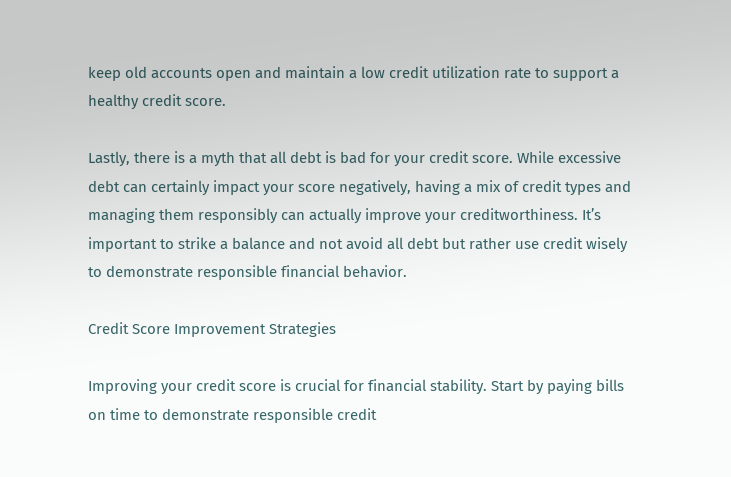keep old accounts open and maintain a low credit utilization rate to support a healthy credit score.

Lastly, there is a myth that all debt is bad for your credit score. While excessive debt can certainly impact your score negatively, having a mix of credit types and managing them responsibly can actually improve your creditworthiness. It’s important to strike a balance and not avoid all debt but rather use credit wisely to demonstrate responsible financial behavior.

Credit Score Improvement Strategies

Improving your credit score is crucial for financial stability. Start by paying bills on time to demonstrate responsible credit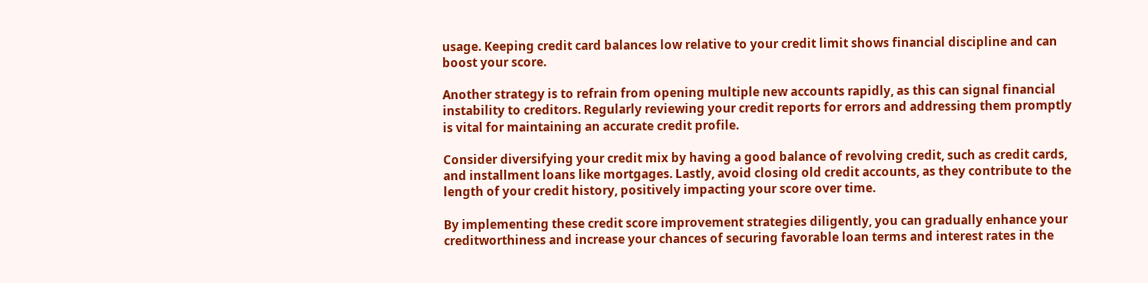usage. Keeping credit card balances low relative to your credit limit shows financial discipline and can boost your score.

Another strategy is to refrain from opening multiple new accounts rapidly, as this can signal financial instability to creditors. Regularly reviewing your credit reports for errors and addressing them promptly is vital for maintaining an accurate credit profile.

Consider diversifying your credit mix by having a good balance of revolving credit, such as credit cards, and installment loans like mortgages. Lastly, avoid closing old credit accounts, as they contribute to the length of your credit history, positively impacting your score over time.

By implementing these credit score improvement strategies diligently, you can gradually enhance your creditworthiness and increase your chances of securing favorable loan terms and interest rates in the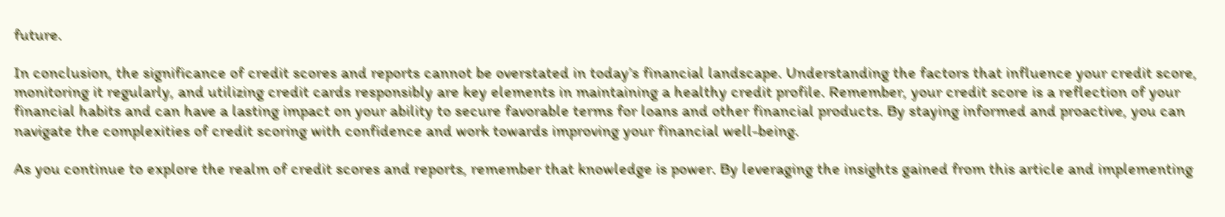future.

In conclusion, the significance of credit scores and reports cannot be overstated in today’s financial landscape. Understanding the factors that influence your credit score, monitoring it regularly, and utilizing credit cards responsibly are key elements in maintaining a healthy credit profile. Remember, your credit score is a reflection of your financial habits and can have a lasting impact on your ability to secure favorable terms for loans and other financial products. By staying informed and proactive, you can navigate the complexities of credit scoring with confidence and work towards improving your financial well-being.

As you continue to explore the realm of credit scores and reports, remember that knowledge is power. By leveraging the insights gained from this article and implementing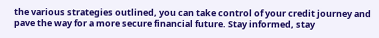the various strategies outlined, you can take control of your credit journey and pave the way for a more secure financial future. Stay informed, stay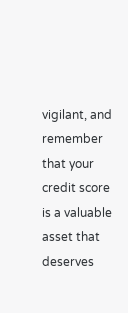vigilant, and remember that your credit score is a valuable asset that deserves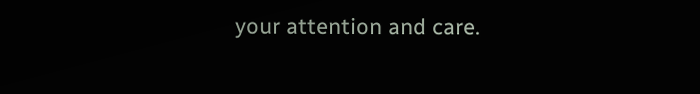your attention and care.